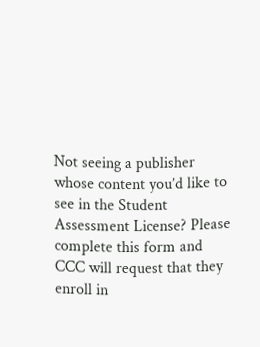Not seeing a publisher whose content you’d like to see in the Student Assessment License? Please complete this form and CCC will request that they enroll in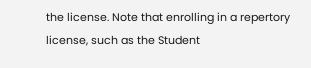the license. Note that enrolling in a repertory license, such as the Student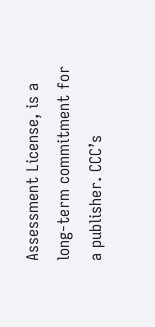Assessment License, is a long-term commitment for a publisher. CCC’s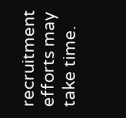recruitment efforts may take time.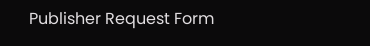Publisher Request Form